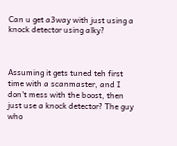Can u get a3way with just using a knock detector using alky?



Assuming it gets tuned teh first time with a scanmaster, and I don't mess with the boost, then just use a knock detector? The guy who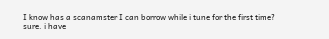I know has a scanamster I can borrow while i tune for the first time?
sure. i have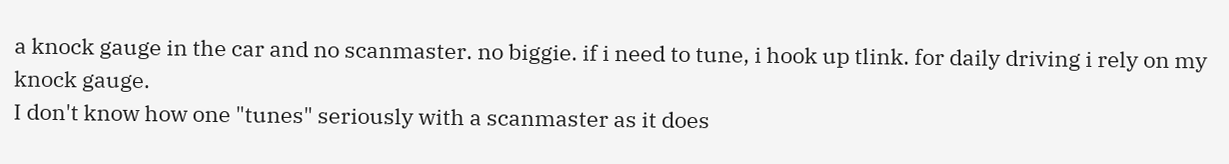a knock gauge in the car and no scanmaster. no biggie. if i need to tune, i hook up tlink. for daily driving i rely on my knock gauge.
I don't know how one "tunes" seriously with a scanmaster as it does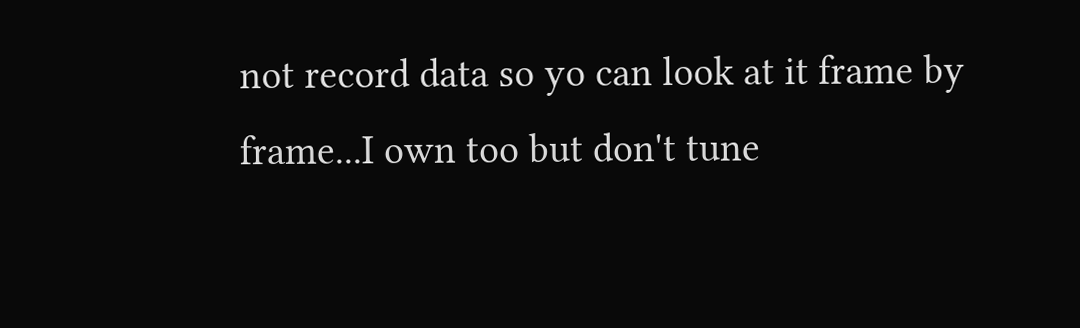not record data so yo can look at it frame by frame...I own too but don't tune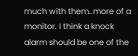much with them..more of a monitor. I think a knock alarm should be one of the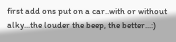first add ons put on a car..with or without alky...the louder the beep, the better...:)